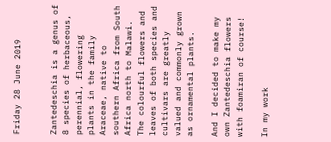Friday 28 June 2019


Zantedeschia is a genus of 8 species of herbaceous, perennial, flowering plants in the family Araceae, native to southern Africa from South Africa north to Malawi. The colourful flowers and leaves of both species and cultivars are greatly valued and commonly grown as ornamental plants.

And I decided to make my own Zantedeschia flowers with foamiran of course!

In my work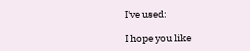I've used:

I hope you like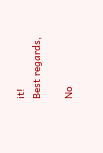it!
Best regards,

No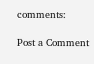comments:

Post a Comment